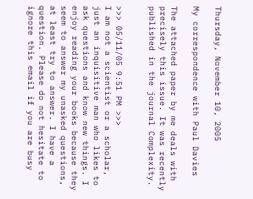Thursday, November 10, 2005

My correspondence with Paul Davies

The attached paper by me deals with precisely this issue. It was recently published in the journal Complexity.


>>> 05/11/05 9:51 PM >>>
I am not a scientist or a scholar, just an inquisitive man who likes to ask questions and know new things. I enjoy reading your books because they seem to answer my unasked questions, at least try to answer. I have a question. Please do not hesitate to ignore this email if you are busy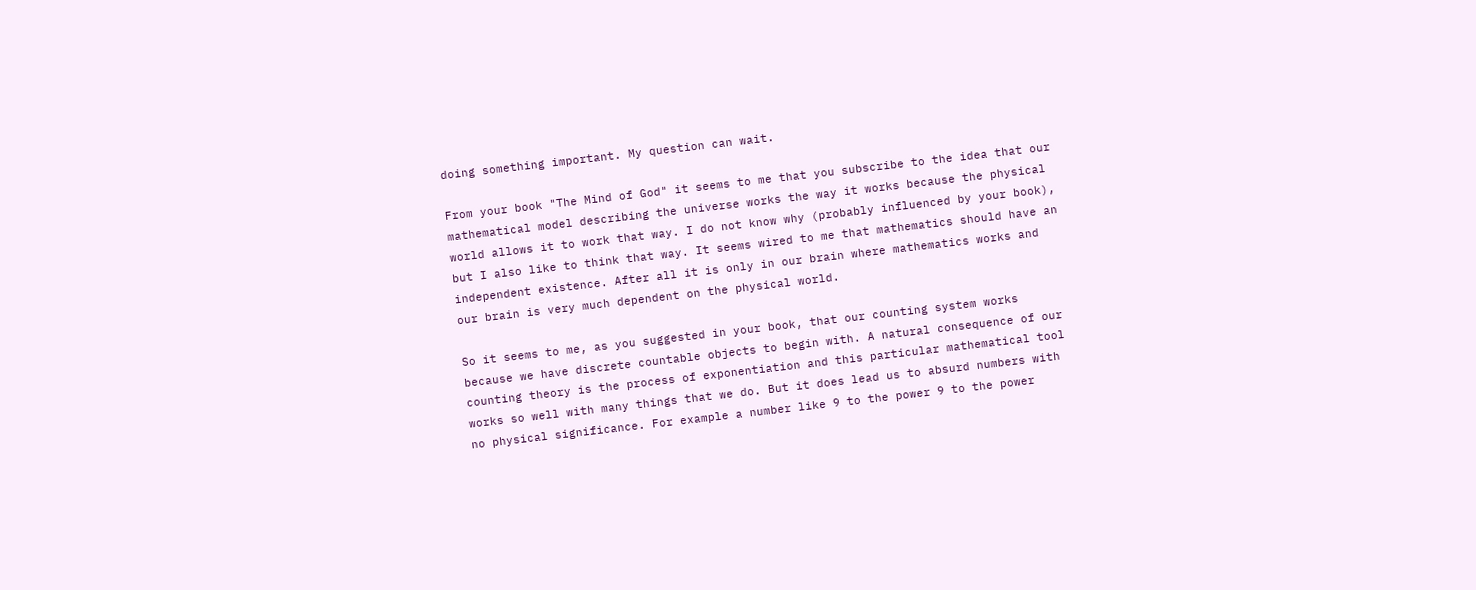doing something important. My question can wait.

From your book "The Mind of God" it seems to me that you subscribe to the idea that our mathematical model describing the universe works the way it works because the physical world allows it to work that way. I do not know why (probably influenced by your book), but I also like to think that way. It seems wired to me that mathematics should have an independent existence. After all it is only in our brain where mathematics works and our brain is very much dependent on the physical world.

So it seems to me, as you suggested in your book, that our counting system works because we have discrete countable objects to begin with. A natural consequence of our counting theory is the process of exponentiation and this particular mathematical tool works so well with many things that we do. But it does lead us to absurd numbers with no physical significance. For example a number like 9 to the power 9 to the power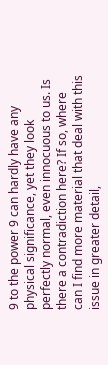9 to the power 9 can hardly have any physical significance, yet they look perfectly normal, even innocuous to us. Is there a contradiction here? If so, where can I find more material that deal with this issue in greater detail,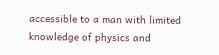accessible to a man with limited knowledge of physics and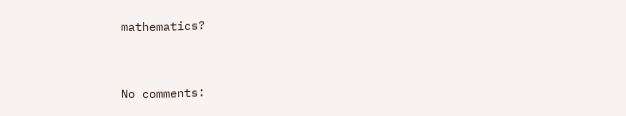mathematics?



No comments: